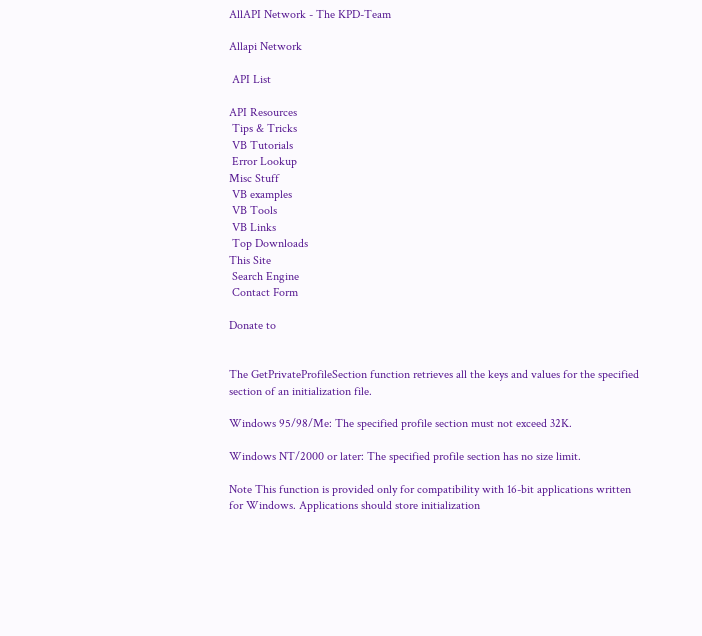AllAPI Network - The KPD-Team

Allapi Network

 API List

API Resources
 Tips & Tricks
 VB Tutorials
 Error Lookup
Misc Stuff
 VB examples
 VB Tools
 VB Links
 Top Downloads
This Site
 Search Engine
 Contact Form

Donate to


The GetPrivateProfileSection function retrieves all the keys and values for the specified section of an initialization file.

Windows 95/98/Me: The specified profile section must not exceed 32K.

Windows NT/2000 or later: The specified profile section has no size limit.

Note This function is provided only for compatibility with 16-bit applications written for Windows. Applications should store initialization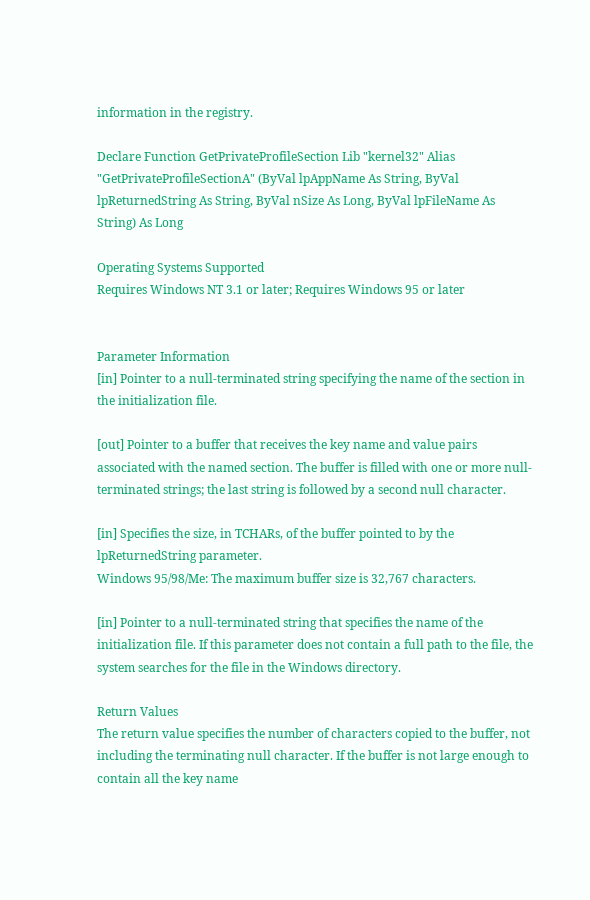information in the registry.

Declare Function GetPrivateProfileSection Lib "kernel32" Alias "GetPrivateProfileSectionA" (ByVal lpAppName As String, ByVal lpReturnedString As String, ByVal nSize As Long, ByVal lpFileName As String) As Long

Operating Systems Supported
Requires Windows NT 3.1 or later; Requires Windows 95 or later


Parameter Information
[in] Pointer to a null-terminated string specifying the name of the section in the initialization file.

[out] Pointer to a buffer that receives the key name and value pairs associated with the named section. The buffer is filled with one or more null-terminated strings; the last string is followed by a second null character.

[in] Specifies the size, in TCHARs, of the buffer pointed to by the lpReturnedString parameter.
Windows 95/98/Me: The maximum buffer size is 32,767 characters.

[in] Pointer to a null-terminated string that specifies the name of the initialization file. If this parameter does not contain a full path to the file, the system searches for the file in the Windows directory.

Return Values
The return value specifies the number of characters copied to the buffer, not including the terminating null character. If the buffer is not large enough to contain all the key name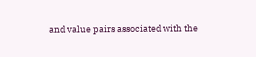and value pairs associated with the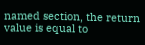named section, the return value is equal to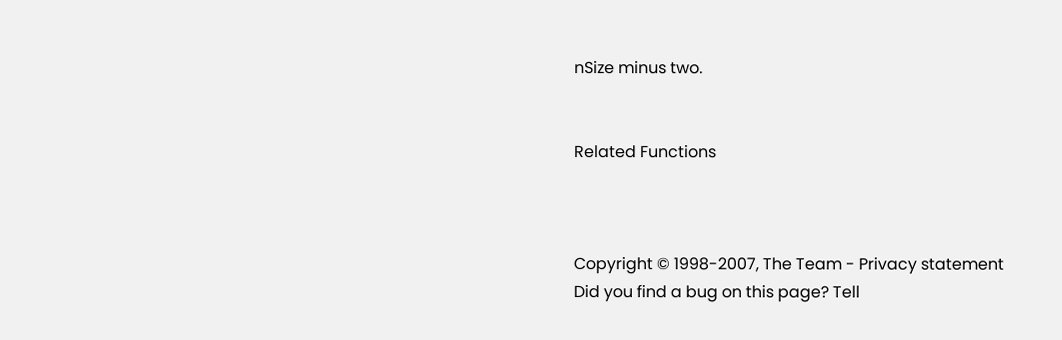nSize minus two.


Related Functions



Copyright © 1998-2007, The Team - Privacy statement
Did you find a bug on this page? Tell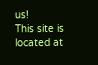us!
This site is located at